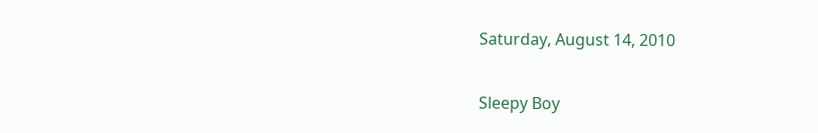Saturday, August 14, 2010

Sleepy Boy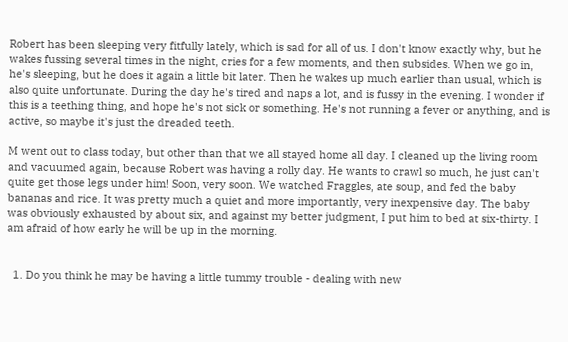Robert has been sleeping very fitfully lately, which is sad for all of us. I don't know exactly why, but he wakes fussing several times in the night, cries for a few moments, and then subsides. When we go in, he's sleeping, but he does it again a little bit later. Then he wakes up much earlier than usual, which is also quite unfortunate. During the day he's tired and naps a lot, and is fussy in the evening. I wonder if this is a teething thing, and hope he's not sick or something. He's not running a fever or anything, and is active, so maybe it's just the dreaded teeth.

M went out to class today, but other than that we all stayed home all day. I cleaned up the living room and vacuumed again, because Robert was having a rolly day. He wants to crawl so much, he just can't quite get those legs under him! Soon, very soon. We watched Fraggles, ate soup, and fed the baby bananas and rice. It was pretty much a quiet and more importantly, very inexpensive day. The baby was obviously exhausted by about six, and against my better judgment, I put him to bed at six-thirty. I am afraid of how early he will be up in the morning.


  1. Do you think he may be having a little tummy trouble - dealing with new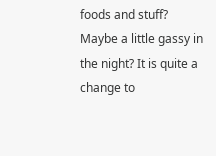foods and stuff? Maybe a little gassy in the night? It is quite a change to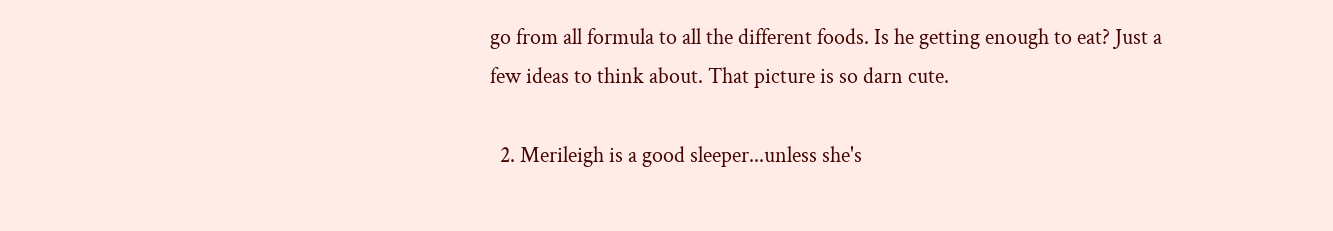go from all formula to all the different foods. Is he getting enough to eat? Just a few ideas to think about. That picture is so darn cute.

  2. Merileigh is a good sleeper...unless she's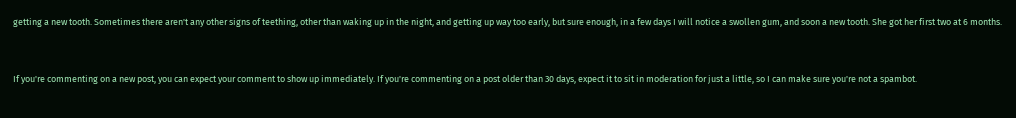getting a new tooth. Sometimes there aren't any other signs of teething, other than waking up in the night, and getting up way too early, but sure enough, in a few days I will notice a swollen gum, and soon a new tooth. She got her first two at 6 months.


If you're commenting on a new post, you can expect your comment to show up immediately. If you're commenting on a post older than 30 days, expect it to sit in moderation for just a little, so I can make sure you're not a spambot.